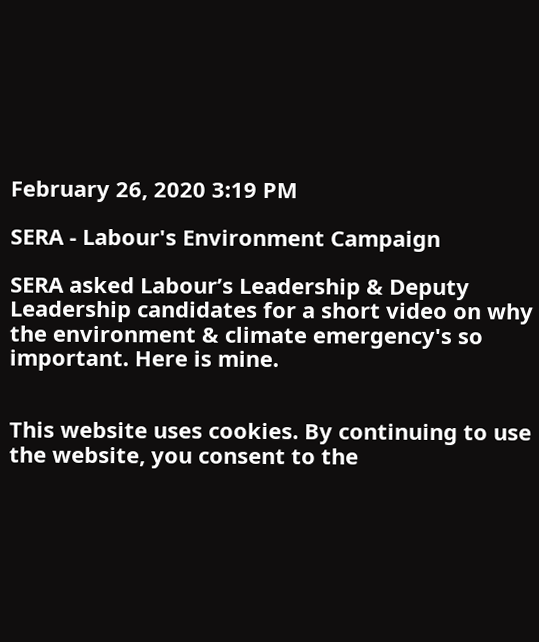February 26, 2020 3:19 PM

SERA - Labour's Environment Campaign

SERA asked Labour’s Leadership & Deputy Leadership candidates for a short video on why the environment & climate emergency's so important. Here is mine.


This website uses cookies. By continuing to use the website, you consent to the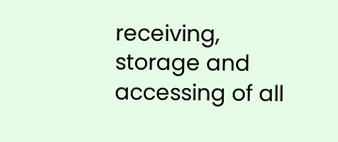receiving, storage and accessing of all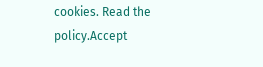cookies. Read the policy.Accept